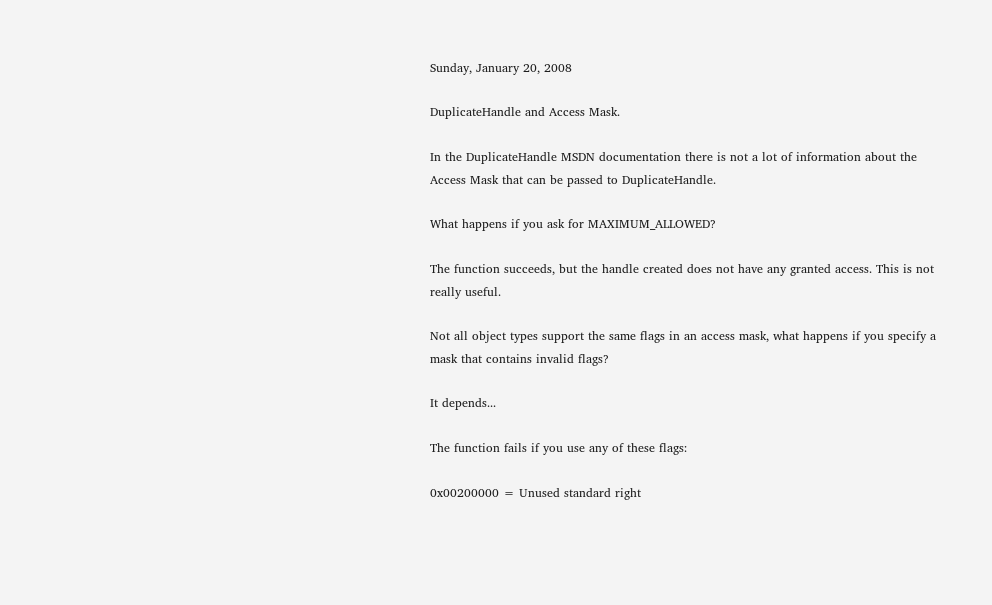Sunday, January 20, 2008

DuplicateHandle and Access Mask.

In the DuplicateHandle MSDN documentation there is not a lot of information about the Access Mask that can be passed to DuplicateHandle.

What happens if you ask for MAXIMUM_ALLOWED?

The function succeeds, but the handle created does not have any granted access. This is not really useful.

Not all object types support the same flags in an access mask, what happens if you specify a mask that contains invalid flags?

It depends...

The function fails if you use any of these flags:

0x00200000 = Unused standard right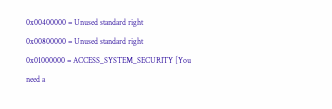0x00400000 = Unused standard right
0x00800000 = Unused standard right
0x01000000 = ACCESS_SYSTEM_SECURITY [You need a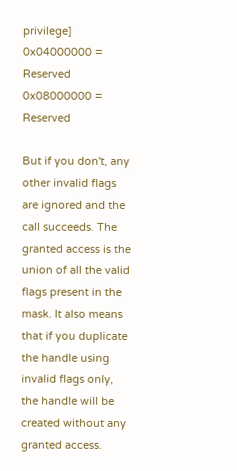privilege]
0x04000000 = Reserved
0x08000000 = Reserved

But if you don't, any other invalid flags are ignored and the call succeeds. The granted access is the union of all the valid flags present in the mask. It also means that if you duplicate the handle using invalid flags only, the handle will be created without any granted access.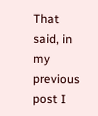That said, in my previous post I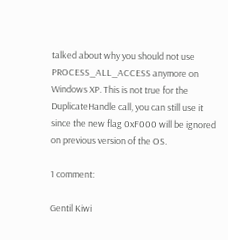talked about why you should not use PROCESS_ALL_ACCESS anymore on Windows XP. This is not true for the DuplicateHandle call, you can still use it since the new flag 0xF000 will be ignored on previous version of the OS.

1 comment:

Gentil Kiwi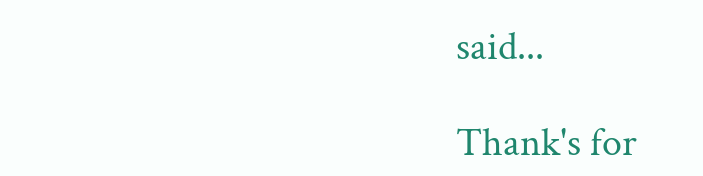said...

Thank's for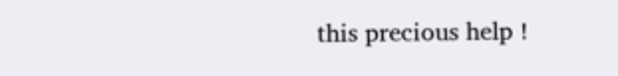this precious help !